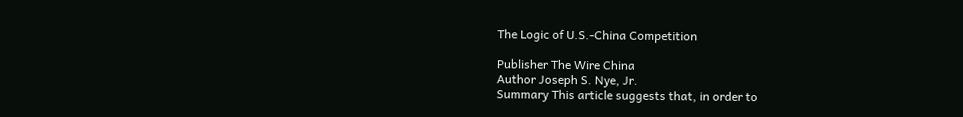The Logic of U.S.-China Competition

Publisher The Wire China
Author Joseph S. Nye, Jr.
Summary This article suggests that, in order to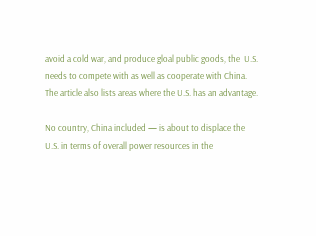avoid a cold war, and produce gloal public goods, the  U.S. needs to compete with as well as cooperate with China.  The article also lists areas where the U.S. has an advantage.

No country, China included — is about to displace the U.S. in terms of overall power resources in the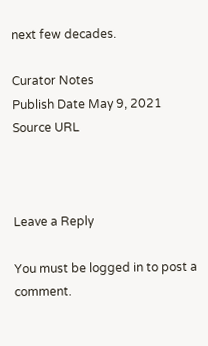next few decades.

Curator Notes
Publish Date May 9, 2021
Source URL



Leave a Reply

You must be logged in to post a comment.